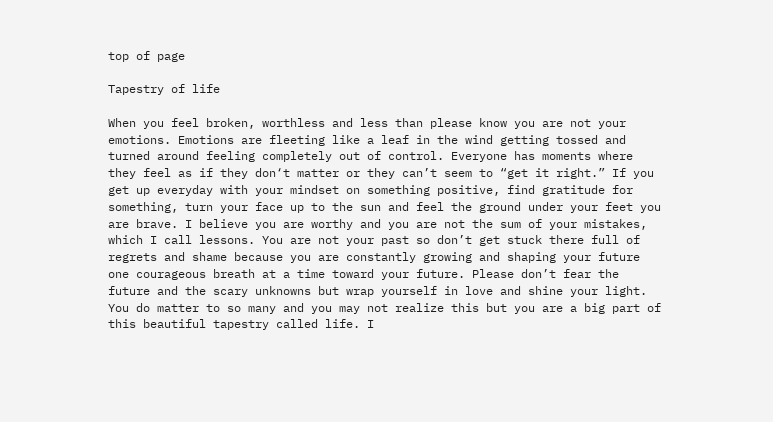top of page

Tapestry of life

When you feel broken, worthless and less than please know you are not your emotions. Emotions are fleeting like a leaf in the wind getting tossed and turned around feeling completely out of control. Everyone has moments where they feel as if they don‘t matter or they can’t seem to “get it right.” If you get up everyday with your mindset on something positive, find gratitude for something, turn your face up to the sun and feel the ground under your feet you are brave. I believe you are worthy and you are not the sum of your mistakes, which I call lessons. You are not your past so don’t get stuck there full of regrets and shame because you are constantly growing and shaping your future one courageous breath at a time toward your future. Please don’t fear the future and the scary unknowns but wrap yourself in love and shine your light. You do matter to so many and you may not realize this but you are a big part of this beautiful tapestry called life. I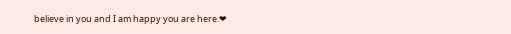believe in you and I am happy you are here.❤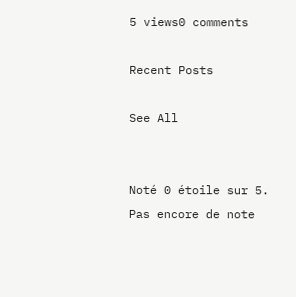5 views0 comments

Recent Posts

See All


Noté 0 étoile sur 5.
Pas encore de note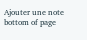Ajouter une note
bottom of page